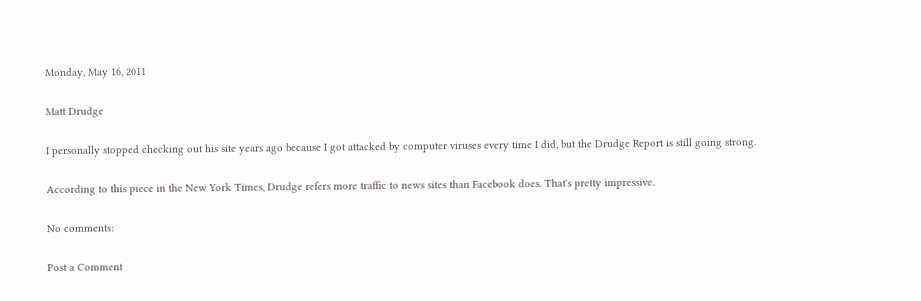Monday, May 16, 2011

Matt Drudge

I personally stopped checking out his site years ago because I got attacked by computer viruses every time I did, but the Drudge Report is still going strong.

According to this piece in the New York Times, Drudge refers more traffic to news sites than Facebook does. That's pretty impressive.

No comments:

Post a Comment